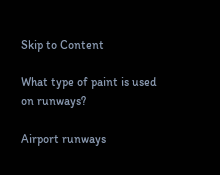Skip to Content

What type of paint is used on runways?

Airport runways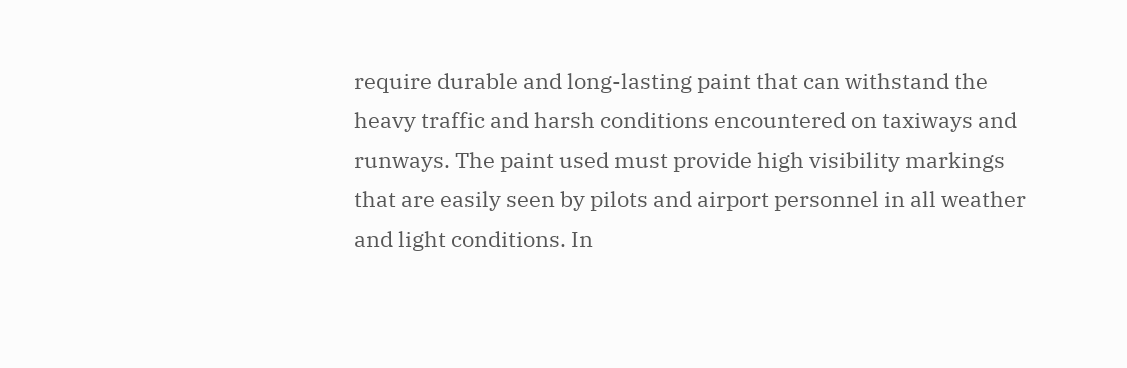require durable and long-lasting paint that can withstand the heavy traffic and harsh conditions encountered on taxiways and runways. The paint used must provide high visibility markings that are easily seen by pilots and airport personnel in all weather and light conditions. In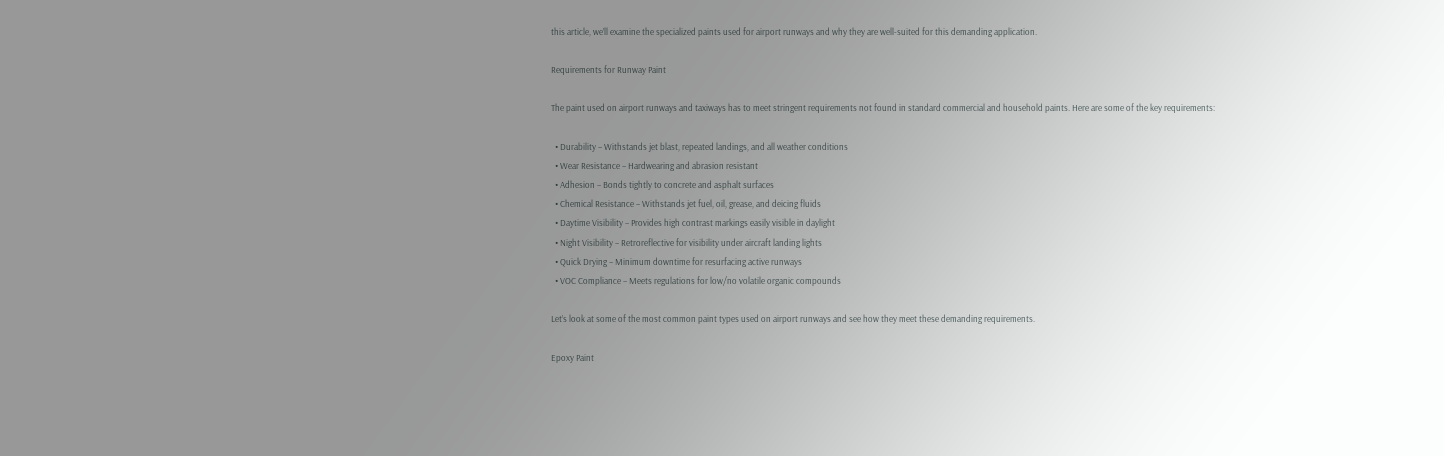this article, we’ll examine the specialized paints used for airport runways and why they are well-suited for this demanding application.

Requirements for Runway Paint

The paint used on airport runways and taxiways has to meet stringent requirements not found in standard commercial and household paints. Here are some of the key requirements:

  • Durability – Withstands jet blast, repeated landings, and all weather conditions
  • Wear Resistance – Hardwearing and abrasion resistant
  • Adhesion – Bonds tightly to concrete and asphalt surfaces
  • Chemical Resistance – Withstands jet fuel, oil, grease, and deicing fluids
  • Daytime Visibility – Provides high contrast markings easily visible in daylight
  • Night Visibility – Retroreflective for visibility under aircraft landing lights
  • Quick Drying – Minimum downtime for resurfacing active runways
  • VOC Compliance – Meets regulations for low/no volatile organic compounds

Let’s look at some of the most common paint types used on airport runways and see how they meet these demanding requirements.

Epoxy Paint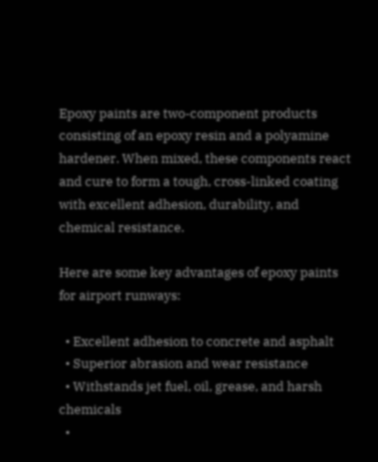Epoxy paints are two-component products consisting of an epoxy resin and a polyamine hardener. When mixed, these components react and cure to form a tough, cross-linked coating with excellent adhesion, durability, and chemical resistance.

Here are some key advantages of epoxy paints for airport runways:

  • Excellent adhesion to concrete and asphalt
  • Superior abrasion and wear resistance
  • Withstands jet fuel, oil, grease, and harsh chemicals
  •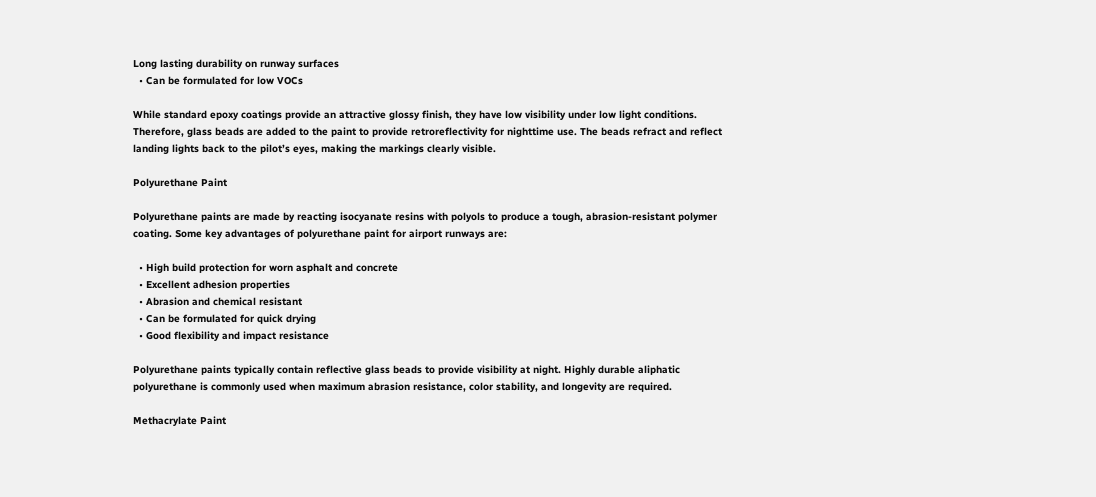Long lasting durability on runway surfaces
  • Can be formulated for low VOCs

While standard epoxy coatings provide an attractive glossy finish, they have low visibility under low light conditions. Therefore, glass beads are added to the paint to provide retroreflectivity for nighttime use. The beads refract and reflect landing lights back to the pilot’s eyes, making the markings clearly visible.

Polyurethane Paint

Polyurethane paints are made by reacting isocyanate resins with polyols to produce a tough, abrasion-resistant polymer coating. Some key advantages of polyurethane paint for airport runways are:

  • High build protection for worn asphalt and concrete
  • Excellent adhesion properties
  • Abrasion and chemical resistant
  • Can be formulated for quick drying
  • Good flexibility and impact resistance

Polyurethane paints typically contain reflective glass beads to provide visibility at night. Highly durable aliphatic polyurethane is commonly used when maximum abrasion resistance, color stability, and longevity are required.

Methacrylate Paint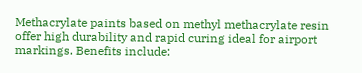Methacrylate paints based on methyl methacrylate resin offer high durability and rapid curing ideal for airport markings. Benefits include: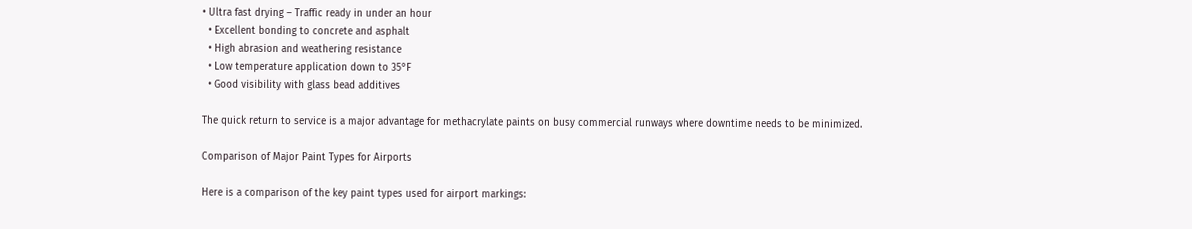• Ultra fast drying – Traffic ready in under an hour
  • Excellent bonding to concrete and asphalt
  • High abrasion and weathering resistance
  • Low temperature application down to 35°F
  • Good visibility with glass bead additives

The quick return to service is a major advantage for methacrylate paints on busy commercial runways where downtime needs to be minimized.

Comparison of Major Paint Types for Airports

Here is a comparison of the key paint types used for airport markings: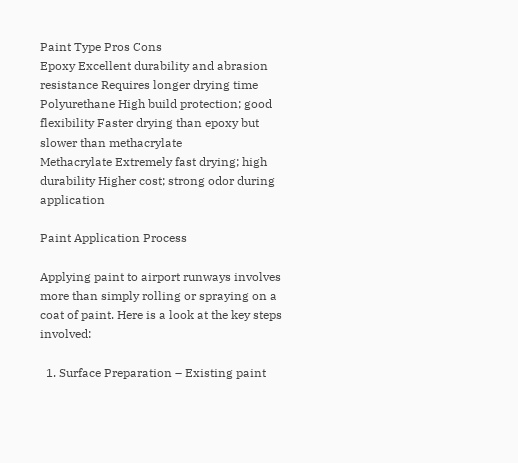Paint Type Pros Cons
Epoxy Excellent durability and abrasion resistance Requires longer drying time
Polyurethane High build protection; good flexibility Faster drying than epoxy but slower than methacrylate
Methacrylate Extremely fast drying; high durability Higher cost; strong odor during application

Paint Application Process

Applying paint to airport runways involves more than simply rolling or spraying on a coat of paint. Here is a look at the key steps involved:

  1. Surface Preparation – Existing paint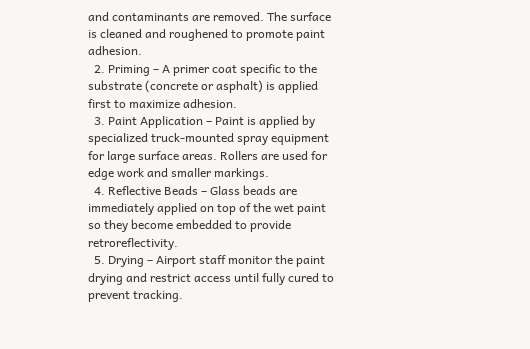and contaminants are removed. The surface is cleaned and roughened to promote paint adhesion.
  2. Priming – A primer coat specific to the substrate (concrete or asphalt) is applied first to maximize adhesion.
  3. Paint Application – Paint is applied by specialized truck-mounted spray equipment for large surface areas. Rollers are used for edge work and smaller markings.
  4. Reflective Beads – Glass beads are immediately applied on top of the wet paint so they become embedded to provide retroreflectivity.
  5. Drying – Airport staff monitor the paint drying and restrict access until fully cured to prevent tracking.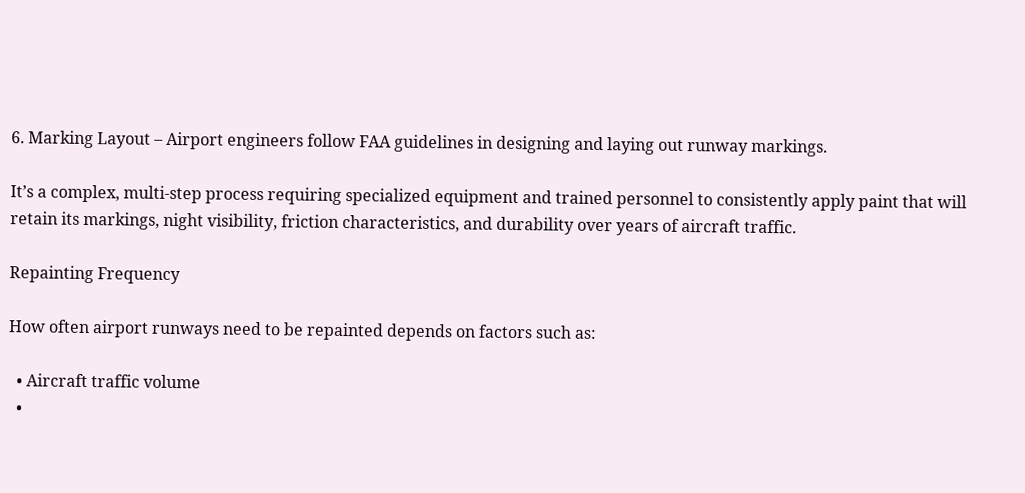6. Marking Layout – Airport engineers follow FAA guidelines in designing and laying out runway markings.

It’s a complex, multi-step process requiring specialized equipment and trained personnel to consistently apply paint that will retain its markings, night visibility, friction characteristics, and durability over years of aircraft traffic.

Repainting Frequency

How often airport runways need to be repainted depends on factors such as:

  • Aircraft traffic volume
  •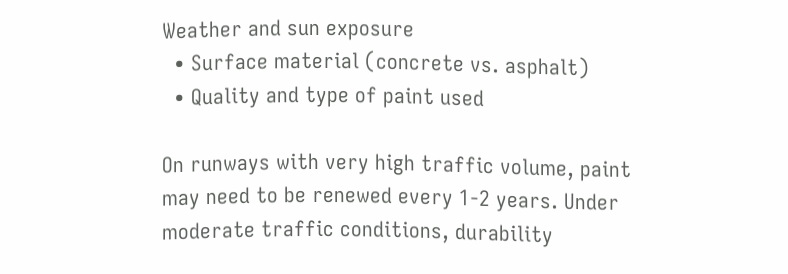Weather and sun exposure
  • Surface material (concrete vs. asphalt)
  • Quality and type of paint used

On runways with very high traffic volume, paint may need to be renewed every 1-2 years. Under moderate traffic conditions, durability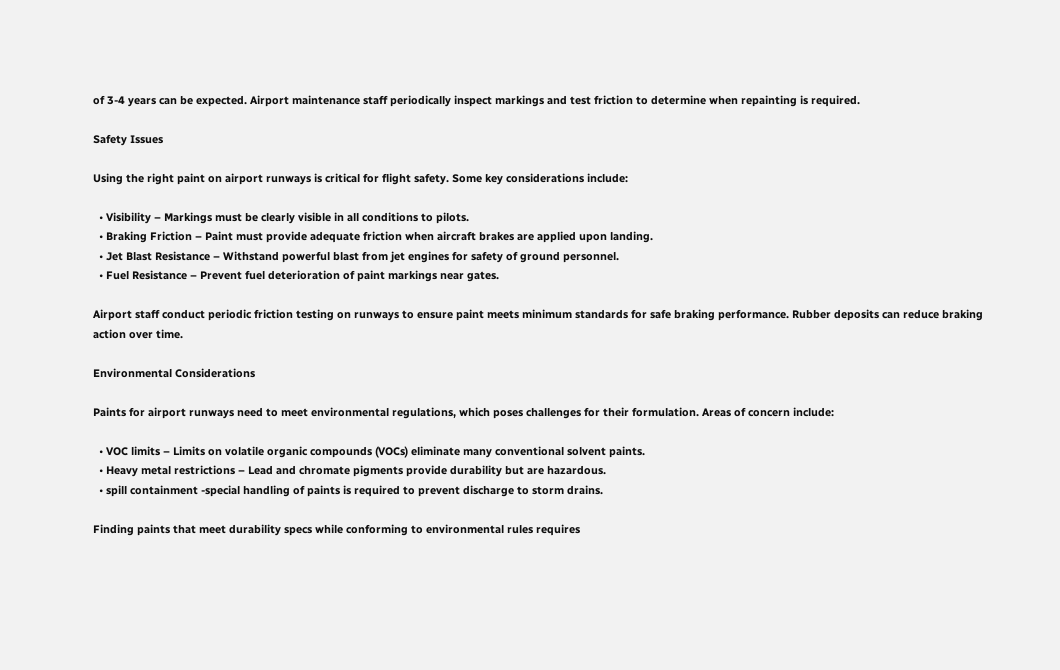of 3-4 years can be expected. Airport maintenance staff periodically inspect markings and test friction to determine when repainting is required.

Safety Issues

Using the right paint on airport runways is critical for flight safety. Some key considerations include:

  • Visibility – Markings must be clearly visible in all conditions to pilots.
  • Braking Friction – Paint must provide adequate friction when aircraft brakes are applied upon landing.
  • Jet Blast Resistance – Withstand powerful blast from jet engines for safety of ground personnel.
  • Fuel Resistance – Prevent fuel deterioration of paint markings near gates.

Airport staff conduct periodic friction testing on runways to ensure paint meets minimum standards for safe braking performance. Rubber deposits can reduce braking action over time.

Environmental Considerations

Paints for airport runways need to meet environmental regulations, which poses challenges for their formulation. Areas of concern include:

  • VOC limits – Limits on volatile organic compounds (VOCs) eliminate many conventional solvent paints.
  • Heavy metal restrictions – Lead and chromate pigments provide durability but are hazardous.
  • spill containment -special handling of paints is required to prevent discharge to storm drains.

Finding paints that meet durability specs while conforming to environmental rules requires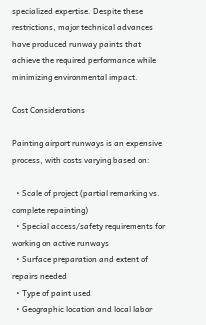specialized expertise. Despite these restrictions, major technical advances have produced runway paints that achieve the required performance while minimizing environmental impact.

Cost Considerations

Painting airport runways is an expensive process, with costs varying based on:

  • Scale of project (partial remarking vs. complete repainting)
  • Special access/safety requirements for working on active runways
  • Surface preparation and extent of repairs needed
  • Type of paint used
  • Geographic location and local labor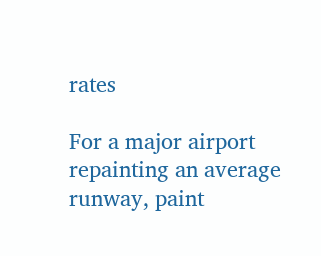rates

For a major airport repainting an average runway, paint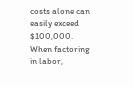costs alone can easily exceed $100,000. When factoring in labor,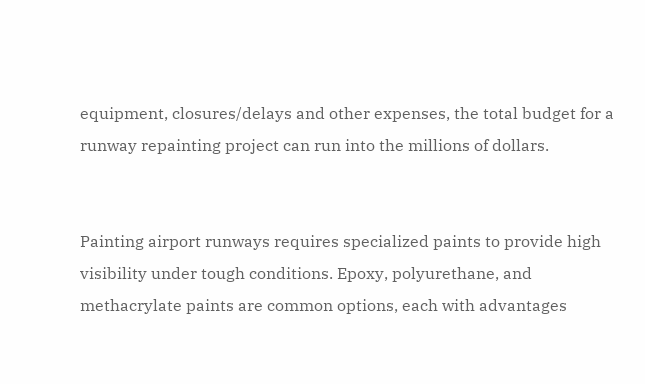equipment, closures/delays and other expenses, the total budget for a runway repainting project can run into the millions of dollars.


Painting airport runways requires specialized paints to provide high visibility under tough conditions. Epoxy, polyurethane, and methacrylate paints are common options, each with advantages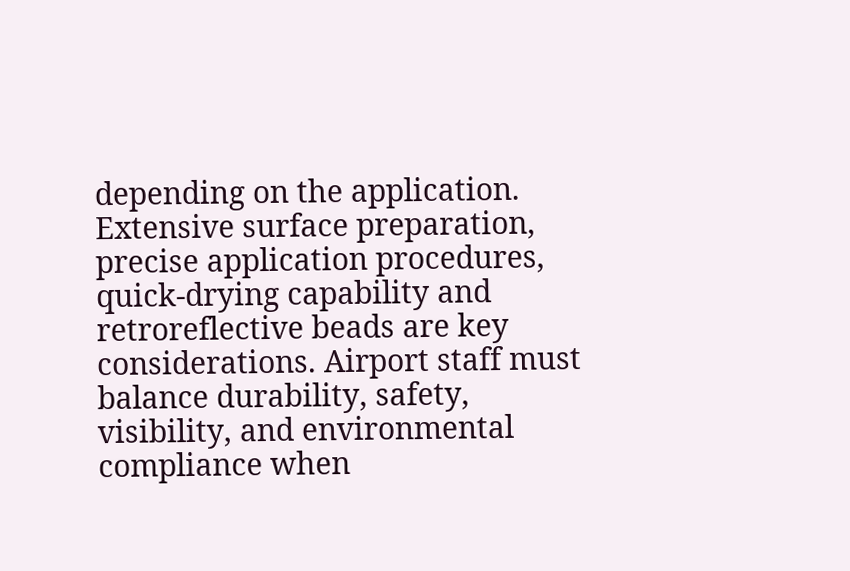depending on the application. Extensive surface preparation, precise application procedures, quick-drying capability and retroreflective beads are key considerations. Airport staff must balance durability, safety, visibility, and environmental compliance when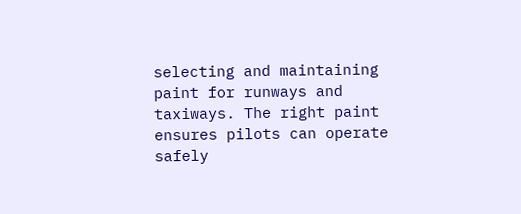selecting and maintaining paint for runways and taxiways. The right paint ensures pilots can operate safely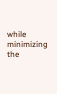while minimizing the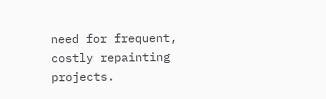need for frequent, costly repainting projects.